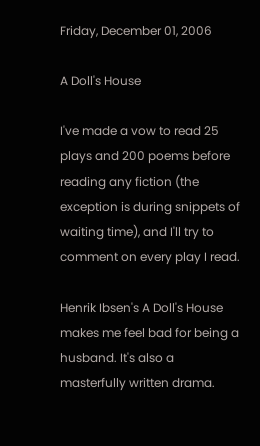Friday, December 01, 2006

A Doll's House

I've made a vow to read 25 plays and 200 poems before reading any fiction (the exception is during snippets of waiting time), and I'll try to comment on every play I read.

Henrik Ibsen's A Doll's House makes me feel bad for being a husband. It's also a masterfully written drama.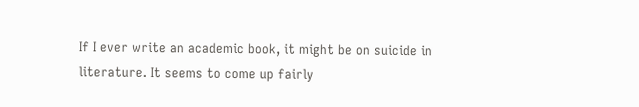If I ever write an academic book, it might be on suicide in literature. It seems to come up fairly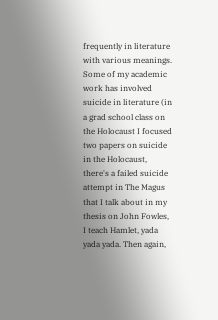frequently in literature with various meanings. Some of my academic work has involved suicide in literature (in a grad school class on the Holocaust I focused two papers on suicide in the Holocaust, there's a failed suicide attempt in The Magus that I talk about in my thesis on John Fowles, I teach Hamlet, yada yada yada. Then again,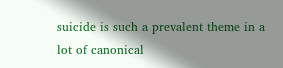suicide is such a prevalent theme in a lot of canonical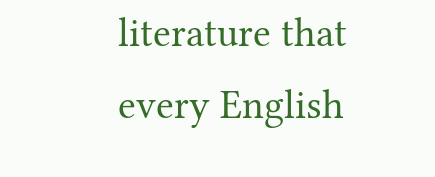literature that every English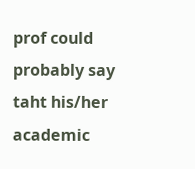prof could probably say taht his/her academic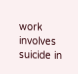work involves suicide in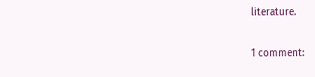literature.

1 comment: